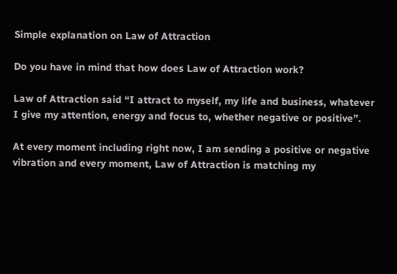Simple explanation on Law of Attraction

Do you have in mind that how does Law of Attraction work?

Law of Attraction said “I attract to myself, my life and business, whatever I give my attention, energy and focus to, whether negative or positive”.

At every moment including right now, I am sending a positive or negative vibration and every moment, Law of Attraction is matching my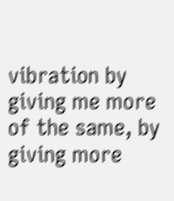vibration by giving me more of the same, by giving more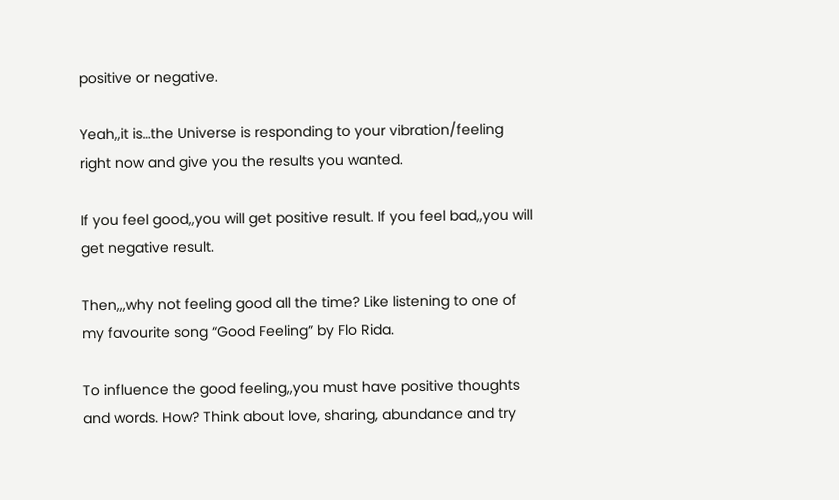positive or negative.

Yeah,,it is…the Universe is responding to your vibration/feeling right now and give you the results you wanted.

If you feel good,,you will get positive result. If you feel bad,,you will get negative result.

Then,,,why not feeling good all the time? Like listening to one of my favourite song “Good Feeling” by Flo Rida.

To influence the good feeling,,you must have positive thoughts and words. How? Think about love, sharing, abundance and try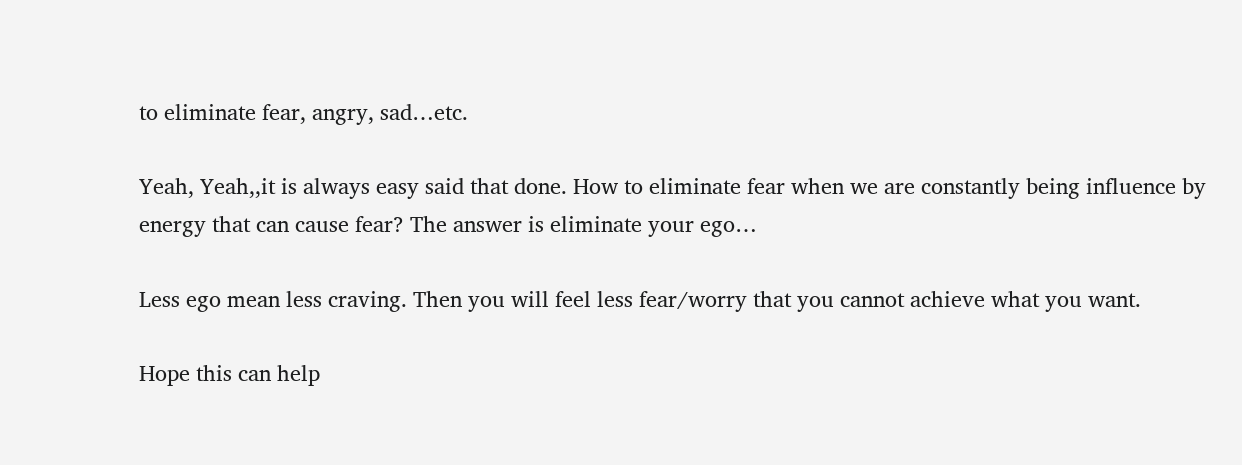to eliminate fear, angry, sad…etc.

Yeah, Yeah,,it is always easy said that done. How to eliminate fear when we are constantly being influence by energy that can cause fear? The answer is eliminate your ego…

Less ego mean less craving. Then you will feel less fear/worry that you cannot achieve what you want.

Hope this can help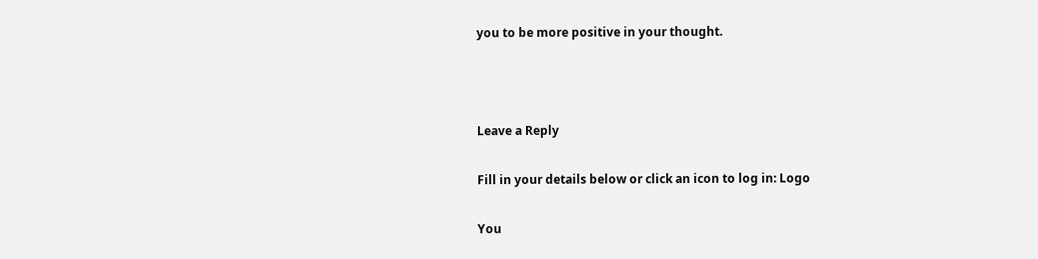you to be more positive in your thought.



Leave a Reply

Fill in your details below or click an icon to log in: Logo

You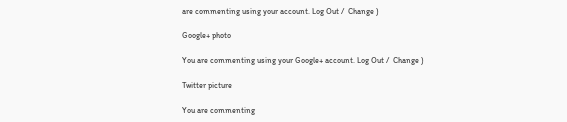are commenting using your account. Log Out /  Change )

Google+ photo

You are commenting using your Google+ account. Log Out /  Change )

Twitter picture

You are commenting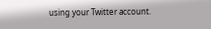using your Twitter account.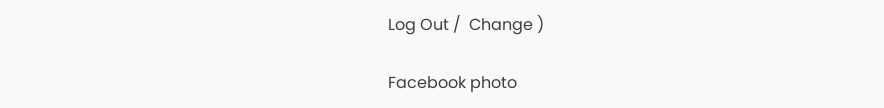Log Out /  Change )

Facebook photo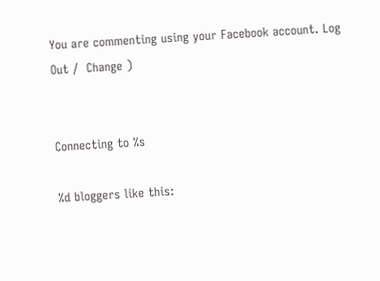You are commenting using your Facebook account. Log Out /  Change )


Connecting to %s

%d bloggers like this: